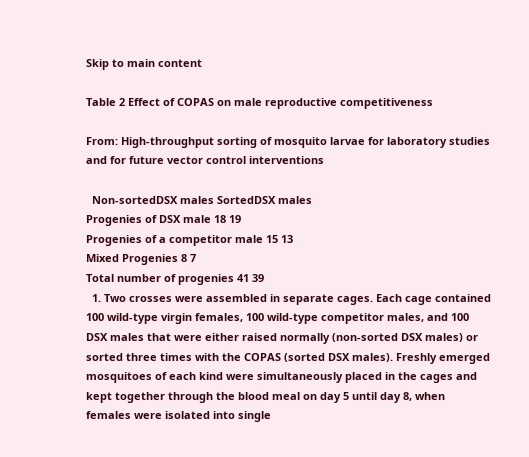Skip to main content

Table 2 Effect of COPAS on male reproductive competitiveness

From: High-throughput sorting of mosquito larvae for laboratory studies and for future vector control interventions

  Non-sortedDSX males SortedDSX males
Progenies of DSX male 18 19
Progenies of a competitor male 15 13
Mixed Progenies 8 7
Total number of progenies 41 39
  1. Two crosses were assembled in separate cages. Each cage contained 100 wild-type virgin females, 100 wild-type competitor males, and 100 DSX males that were either raised normally (non-sorted DSX males) or sorted three times with the COPAS (sorted DSX males). Freshly emerged mosquitoes of each kind were simultaneously placed in the cages and kept together through the blood meal on day 5 until day 8, when females were isolated into single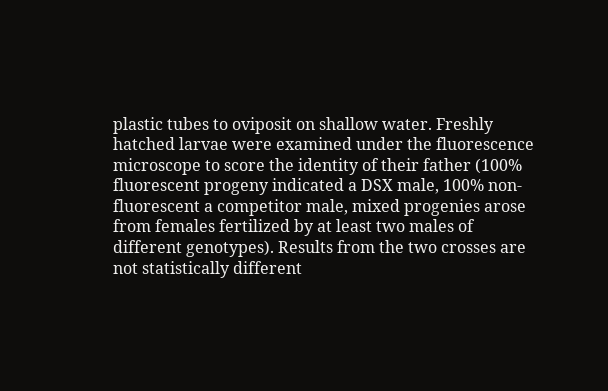plastic tubes to oviposit on shallow water. Freshly hatched larvae were examined under the fluorescence microscope to score the identity of their father (100% fluorescent progeny indicated a DSX male, 100% non-fluorescent a competitor male, mixed progenies arose from females fertilized by at least two males of different genotypes). Results from the two crosses are not statistically different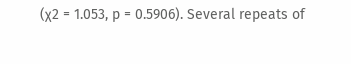(χ2 = 1.053, p = 0.5906). Several repeats of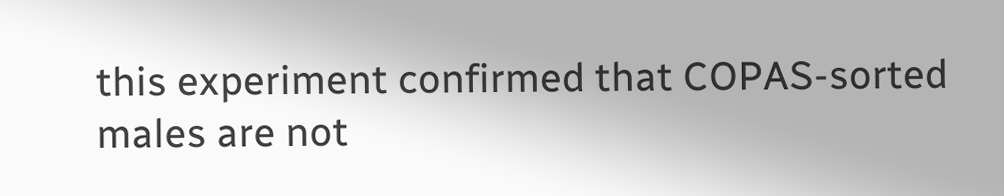this experiment confirmed that COPAS-sorted males are not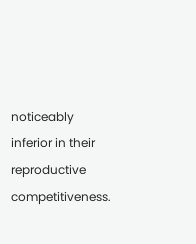noticeably inferior in their reproductive competitiveness.